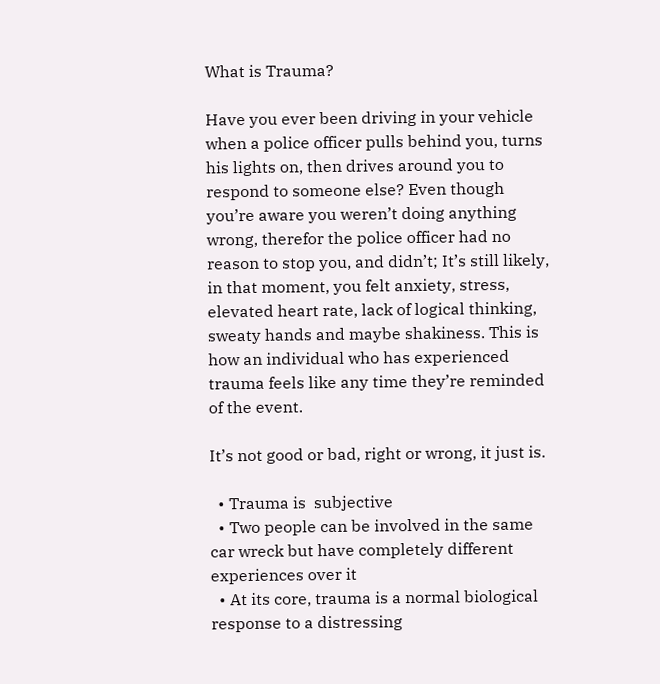What is Trauma?

Have you ever been driving in your vehicle when a police officer pulls behind you, turns his lights on, then drives around you to respond to someone else? Even though you’re aware you weren’t doing anything wrong, therefor the police officer had no reason to stop you, and didn’t; It’s still likely, in that moment, you felt anxiety, stress, elevated heart rate, lack of logical thinking, sweaty hands and maybe shakiness. This is how an individual who has experienced trauma feels like any time they’re reminded of the event.

It’s not good or bad, right or wrong, it just is.

  • Trauma is  subjective
  • Two people can be involved in the same car wreck but have completely different experiences over it
  • At its core, trauma is a normal biological response to a distressing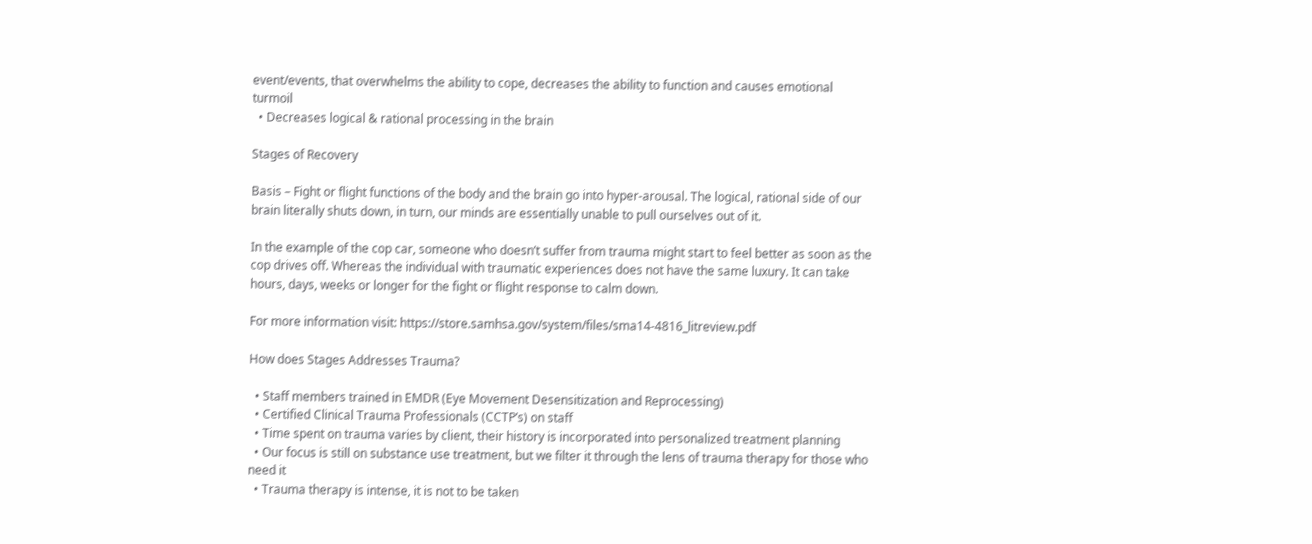event/events, that overwhelms the ability to cope, decreases the ability to function and causes emotional turmoil
  • Decreases logical & rational processing in the brain

Stages of Recovery

Basis – Fight or flight functions of the body and the brain go into hyper-arousal. The logical, rational side of our brain literally shuts down, in turn, our minds are essentially unable to pull ourselves out of it.

In the example of the cop car, someone who doesn’t suffer from trauma might start to feel better as soon as the cop drives off. Whereas the individual with traumatic experiences does not have the same luxury. It can take hours, days, weeks or longer for the fight or flight response to calm down.

For more information visit: https://store.samhsa.gov/system/files/sma14-4816_litreview.pdf

How does Stages Addresses Trauma?

  • Staff members trained in EMDR (Eye Movement Desensitization and Reprocessing)
  • Certified Clinical Trauma Professionals (CCTP’s) on staff
  • Time spent on trauma varies by client, their history is incorporated into personalized treatment planning
  • Our focus is still on substance use treatment, but we filter it through the lens of trauma therapy for those who need it
  • Trauma therapy is intense, it is not to be taken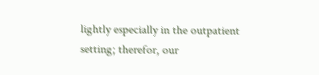lightly especially in the outpatient setting; therefor, our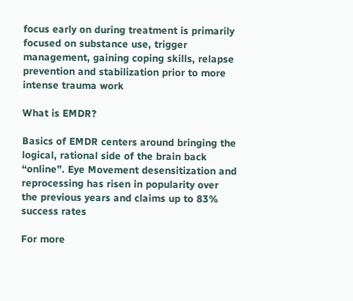focus early on during treatment is primarily focused on substance use, trigger management, gaining coping skills, relapse prevention and stabilization prior to more intense trauma work

What is EMDR?

Basics of EMDR centers around bringing the logical, rational side of the brain back “online”. Eye Movement desensitization and reprocessing has risen in popularity over the previous years and claims up to 83% success rates

For more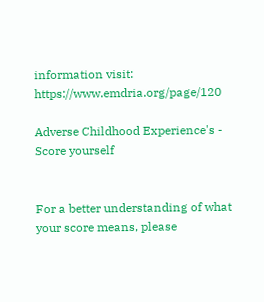information visit: https://www.emdria.org/page/120

Adverse Childhood Experience's - Score yourself


For a better understanding of what your score means, please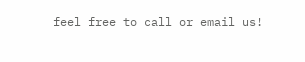feel free to call or email us!